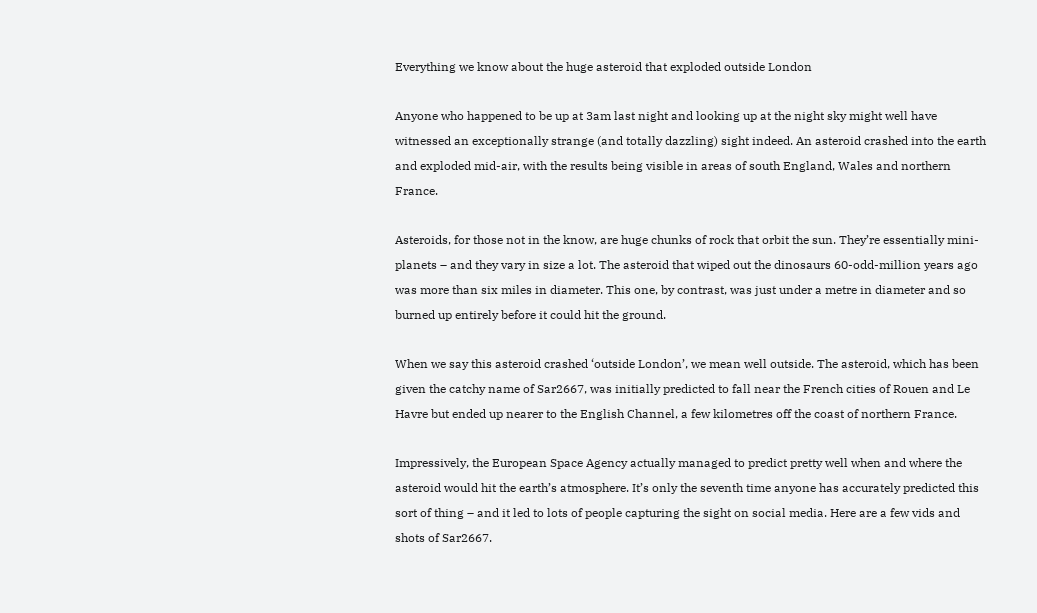Everything we know about the huge asteroid that exploded outside London

Anyone who happened to be up at 3am last night and looking up at the night sky might well have witnessed an exceptionally strange (and totally dazzling) sight indeed. An asteroid crashed into the earth and exploded mid-air, with the results being visible in areas of south England, Wales and northern France.

Asteroids, for those not in the know, are huge chunks of rock that orbit the sun. They’re essentially mini-planets – and they vary in size a lot. The asteroid that wiped out the dinosaurs 60-odd-million years ago was more than six miles in diameter. This one, by contrast, was just under a metre in diameter and so burned up entirely before it could hit the ground.

When we say this asteroid crashed ‘outside London’, we mean well outside. The asteroid, which has been given the catchy name of Sar2667, was initially predicted to fall near the French cities of Rouen and Le Havre but ended up nearer to the English Channel, a few kilometres off the coast of northern France.

Impressively, the European Space Agency actually managed to predict pretty well when and where the asteroid would hit the earth’s atmosphere. It’s only the seventh time anyone has accurately predicted this sort of thing – and it led to lots of people capturing the sight on social media. Here are a few vids and shots of Sar2667.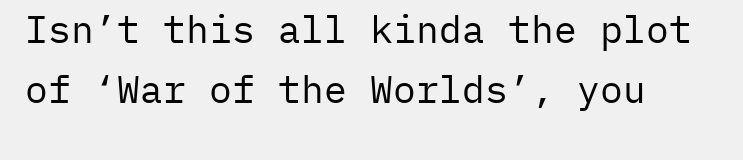Isn’t this all kinda the plot of ‘War of the Worlds’, you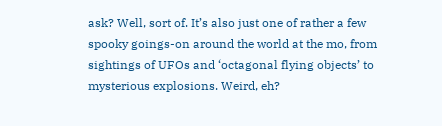ask? Well, sort of. It’s also just one of rather a few spooky goings-on around the world at the mo, from sightings of UFOs and ‘octagonal flying objects’ to mysterious explosions. Weird, eh?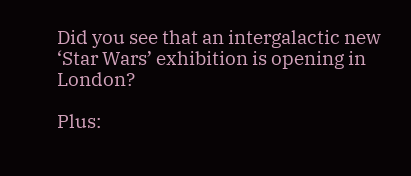Did you see that an intergalactic new ‘Star Wars’ exhibition is opening in London?

Plus: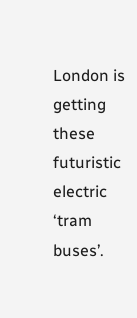London is getting these futuristic electric ‘tram buses’.